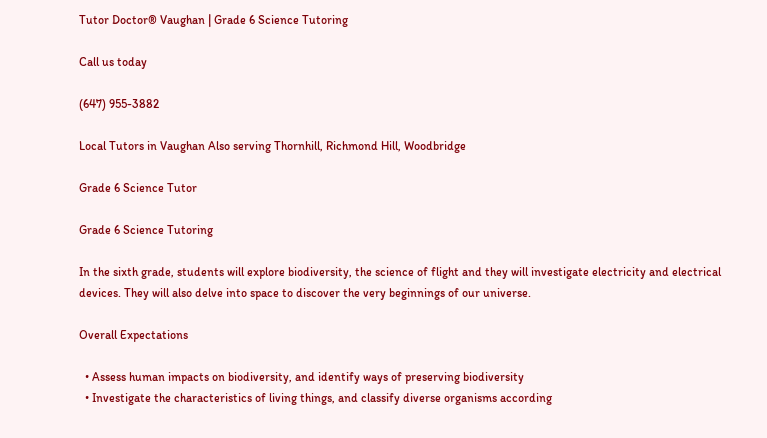Tutor Doctor® Vaughan | Grade 6 Science Tutoring

Call us today

(647) 955-3882

Local Tutors in Vaughan Also serving Thornhill, Richmond Hill, Woodbridge

Grade 6 Science Tutor

Grade 6 Science Tutoring

In the sixth grade, students will explore biodiversity, the science of flight and they will investigate electricity and electrical devices. They will also delve into space to discover the very beginnings of our universe.

Overall Expectations

  • Assess human impacts on biodiversity, and identify ways of preserving biodiversity
  • Investigate the characteristics of living things, and classify diverse organisms according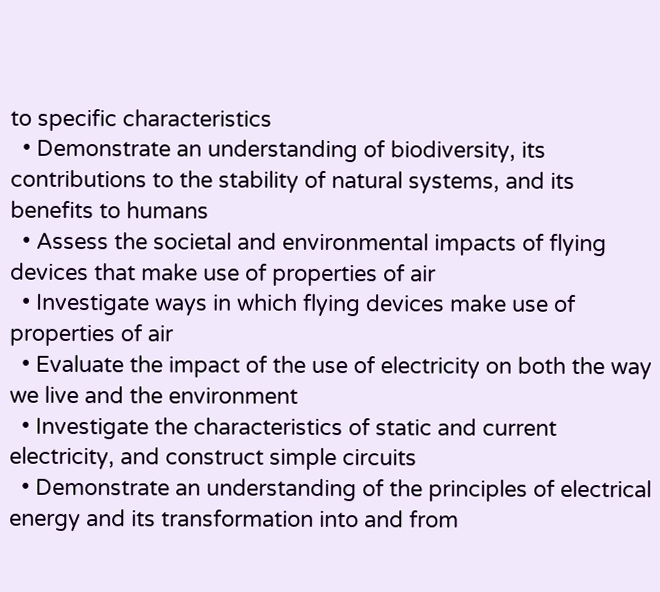to specific characteristics
  • Demonstrate an understanding of biodiversity, its contributions to the stability of natural systems, and its benefits to humans
  • Assess the societal and environmental impacts of flying devices that make use of properties of air
  • Investigate ways in which flying devices make use of properties of air
  • Evaluate the impact of the use of electricity on both the way we live and the environment
  • Investigate the characteristics of static and current electricity, and construct simple circuits
  • Demonstrate an understanding of the principles of electrical energy and its transformation into and from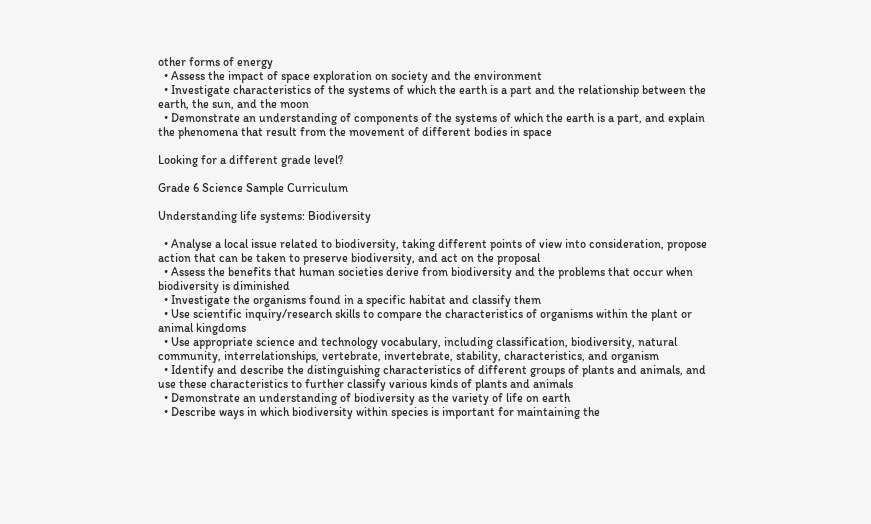other forms of energy
  • Assess the impact of space exploration on society and the environment
  • Investigate characteristics of the systems of which the earth is a part and the relationship between the earth, the sun, and the moon
  • Demonstrate an understanding of components of the systems of which the earth is a part, and explain the phenomena that result from the movement of different bodies in space

Looking for a different grade level?

Grade 6 Science Sample Curriculum

Understanding life systems: Biodiversity

  • Analyse a local issue related to biodiversity, taking different points of view into consideration, propose action that can be taken to preserve biodiversity, and act on the proposal
  • Assess the benefits that human societies derive from biodiversity and the problems that occur when biodiversity is diminished
  • Investigate the organisms found in a specific habitat and classify them
  • Use scientific inquiry/research skills to compare the characteristics of organisms within the plant or animal kingdoms
  • Use appropriate science and technology vocabulary, including classification, biodiversity, natural community, interrelationships, vertebrate, invertebrate, stability, characteristics, and organism
  • Identify and describe the distinguishing characteristics of different groups of plants and animals, and use these characteristics to further classify various kinds of plants and animals
  • Demonstrate an understanding of biodiversity as the variety of life on earth
  • Describe ways in which biodiversity within species is important for maintaining the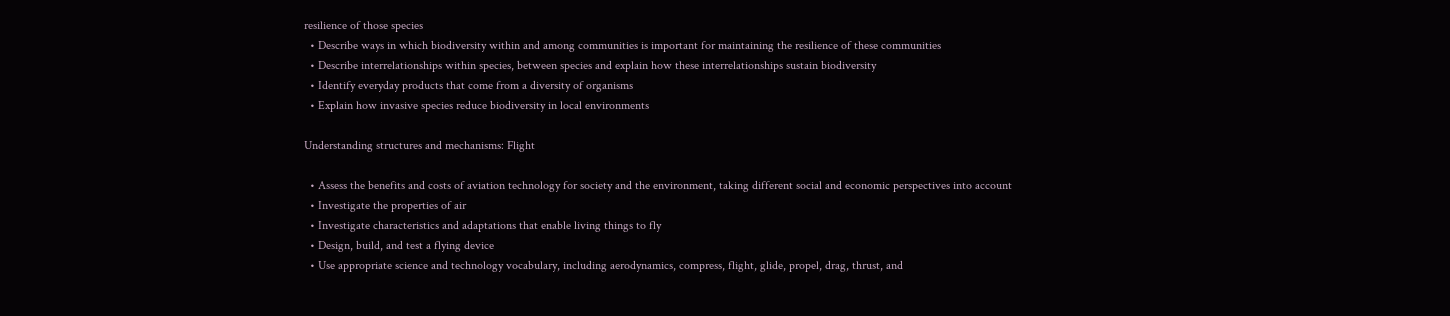resilience of those species
  • Describe ways in which biodiversity within and among communities is important for maintaining the resilience of these communities
  • Describe interrelationships within species, between species and explain how these interrelationships sustain biodiversity
  • Identify everyday products that come from a diversity of organisms
  • Explain how invasive species reduce biodiversity in local environments

Understanding structures and mechanisms: Flight

  • Assess the benefits and costs of aviation technology for society and the environment, taking different social and economic perspectives into account
  • Investigate the properties of air
  • Investigate characteristics and adaptations that enable living things to fly
  • Design, build, and test a flying device
  • Use appropriate science and technology vocabulary, including aerodynamics, compress, flight, glide, propel, drag, thrust, and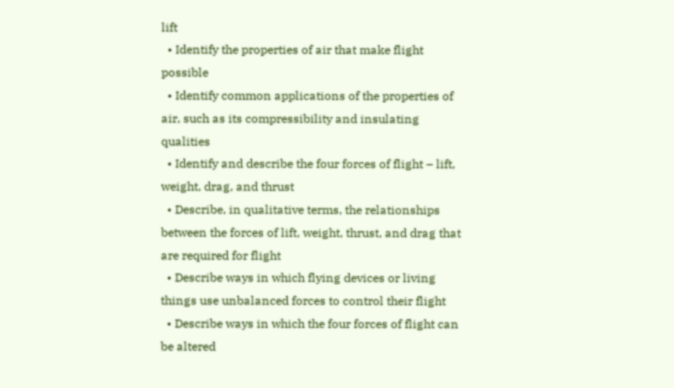lift
  • Identify the properties of air that make flight possible
  • Identify common applications of the properties of air, such as its compressibility and insulating qualities
  • Identify and describe the four forces of flight – lift, weight, drag, and thrust
  • Describe, in qualitative terms, the relationships between the forces of lift, weight, thrust, and drag that are required for flight
  • Describe ways in which flying devices or living things use unbalanced forces to control their flight
  • Describe ways in which the four forces of flight can be altered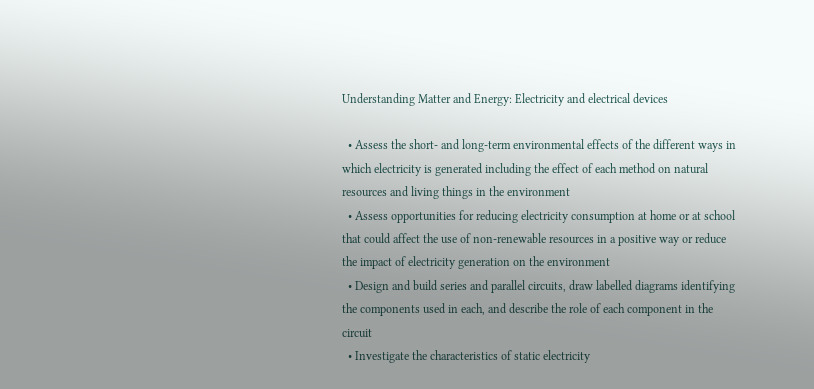Understanding Matter and Energy: Electricity and electrical devices

  • Assess the short- and long-term environmental effects of the different ways in which electricity is generated including the effect of each method on natural resources and living things in the environment
  • Assess opportunities for reducing electricity consumption at home or at school that could affect the use of non-renewable resources in a positive way or reduce the impact of electricity generation on the environment
  • Design and build series and parallel circuits, draw labelled diagrams identifying the components used in each, and describe the role of each component in the circuit
  • Investigate the characteristics of static electricity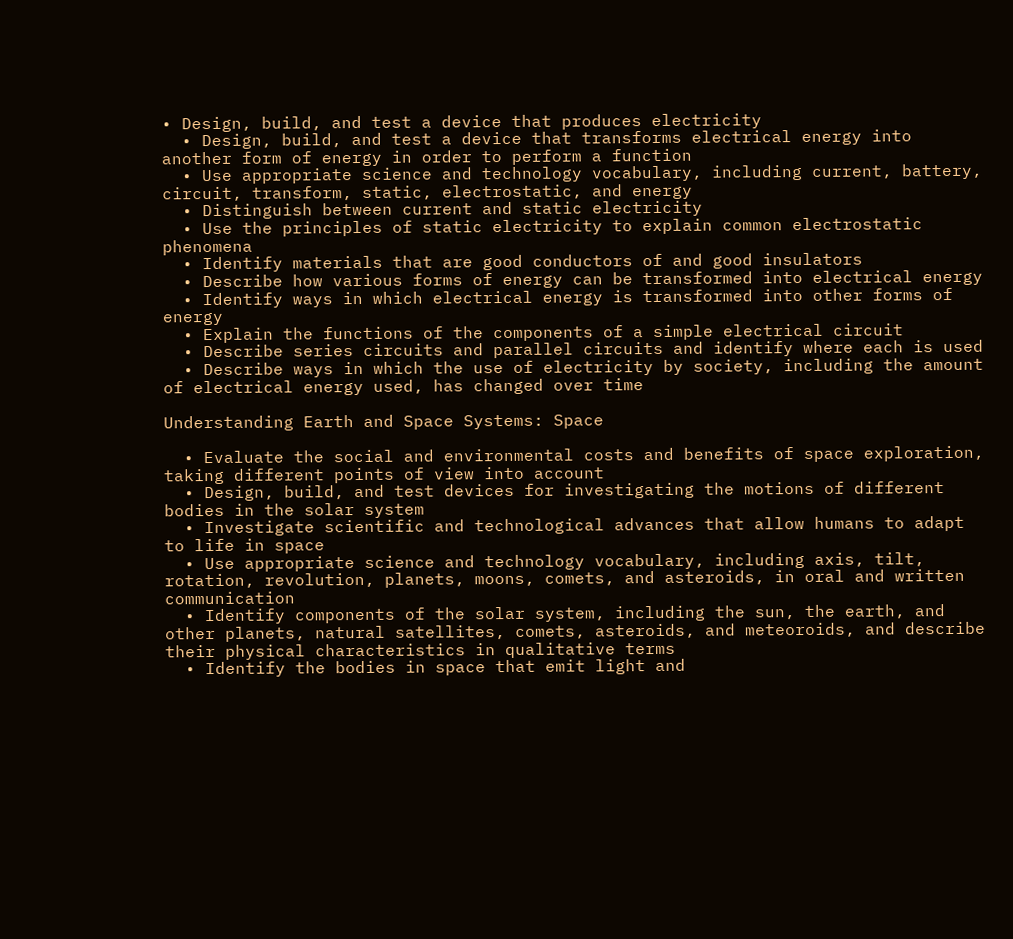• Design, build, and test a device that produces electricity
  • Design, build, and test a device that transforms electrical energy into another form of energy in order to perform a function
  • Use appropriate science and technology vocabulary, including current, battery, circuit, transform, static, electrostatic, and energy
  • Distinguish between current and static electricity
  • Use the principles of static electricity to explain common electrostatic phenomena
  • Identify materials that are good conductors of and good insulators
  • Describe how various forms of energy can be transformed into electrical energy
  • Identify ways in which electrical energy is transformed into other forms of energy
  • Explain the functions of the components of a simple electrical circuit
  • Describe series circuits and parallel circuits and identify where each is used
  • Describe ways in which the use of electricity by society, including the amount of electrical energy used, has changed over time

Understanding Earth and Space Systems: Space

  • Evaluate the social and environmental costs and benefits of space exploration, taking different points of view into account
  • Design, build, and test devices for investigating the motions of different bodies in the solar system
  • Investigate scientific and technological advances that allow humans to adapt to life in space
  • Use appropriate science and technology vocabulary, including axis, tilt, rotation, revolution, planets, moons, comets, and asteroids, in oral and written communication
  • Identify components of the solar system, including the sun, the earth, and other planets, natural satellites, comets, asteroids, and meteoroids, and describe their physical characteristics in qualitative terms
  • Identify the bodies in space that emit light and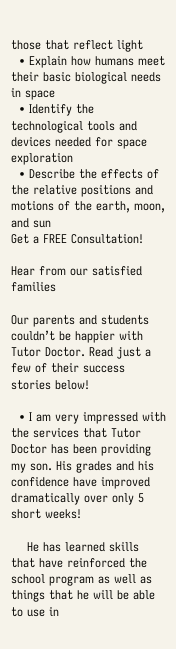those that reflect light
  • Explain how humans meet their basic biological needs in space
  • Identify the technological tools and devices needed for space exploration
  • Describe the effects of the relative positions and motions of the earth, moon, and sun
Get a FREE Consultation!

Hear from our satisfied families

Our parents and students couldn’t be happier with Tutor Doctor. Read just a few of their success stories below!

  • I am very impressed with the services that Tutor Doctor has been providing my son. His grades and his confidence have improved dramatically over only 5 short weeks!

    He has learned skills that have reinforced the school program as well as things that he will be able to use in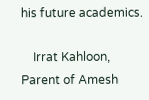his future academics.

    Irrat Kahloon, Parent of Amesh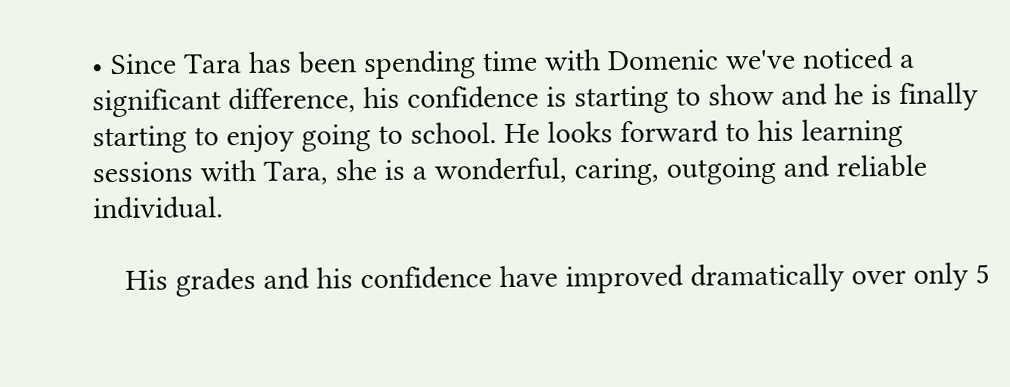• Since Tara has been spending time with Domenic we've noticed a significant difference, his confidence is starting to show and he is finally starting to enjoy going to school. He looks forward to his learning sessions with Tara, she is a wonderful, caring, outgoing and reliable individual.

    His grades and his confidence have improved dramatically over only 5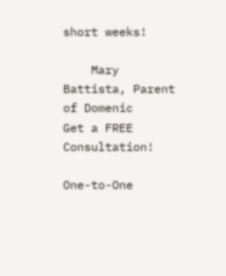short weeks!

    Mary Battista, Parent of Domenic
Get a FREE Consultation!

One-to-One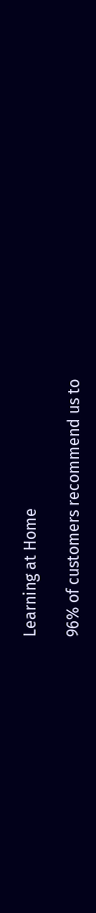Learning at Home

96% of customers recommend us to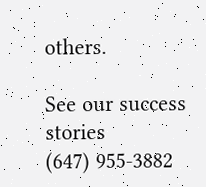others.

See our success stories
(647) 955-3882